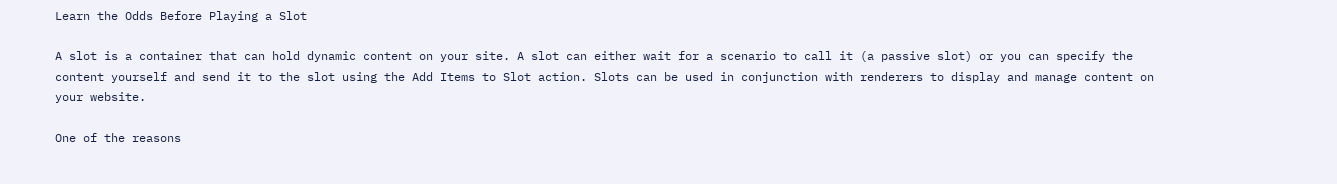Learn the Odds Before Playing a Slot

A slot is a container that can hold dynamic content on your site. A slot can either wait for a scenario to call it (a passive slot) or you can specify the content yourself and send it to the slot using the Add Items to Slot action. Slots can be used in conjunction with renderers to display and manage content on your website.

One of the reasons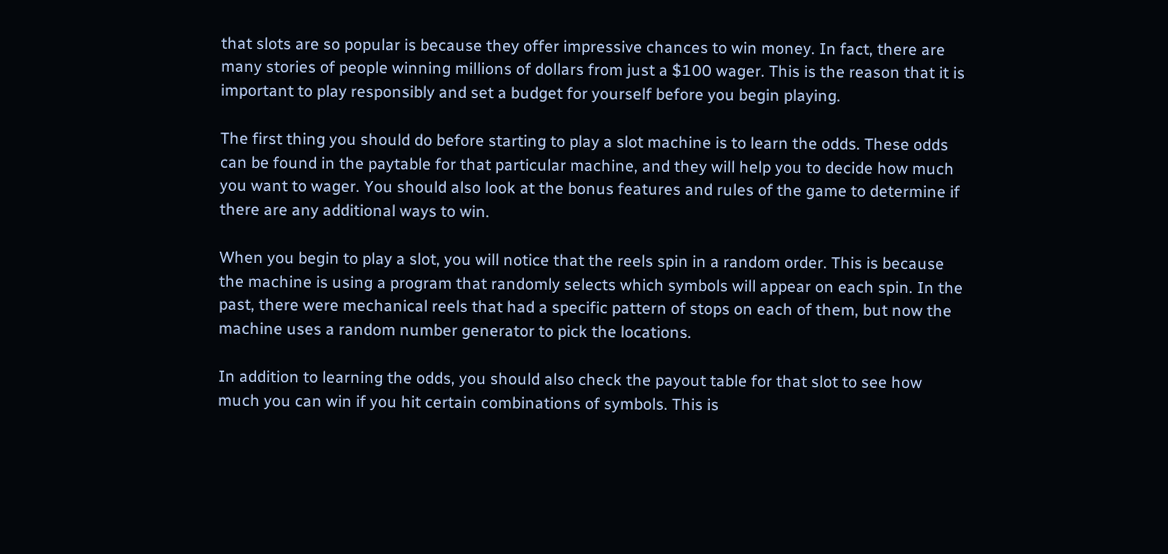that slots are so popular is because they offer impressive chances to win money. In fact, there are many stories of people winning millions of dollars from just a $100 wager. This is the reason that it is important to play responsibly and set a budget for yourself before you begin playing.

The first thing you should do before starting to play a slot machine is to learn the odds. These odds can be found in the paytable for that particular machine, and they will help you to decide how much you want to wager. You should also look at the bonus features and rules of the game to determine if there are any additional ways to win.

When you begin to play a slot, you will notice that the reels spin in a random order. This is because the machine is using a program that randomly selects which symbols will appear on each spin. In the past, there were mechanical reels that had a specific pattern of stops on each of them, but now the machine uses a random number generator to pick the locations.

In addition to learning the odds, you should also check the payout table for that slot to see how much you can win if you hit certain combinations of symbols. This is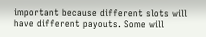important because different slots will have different payouts. Some will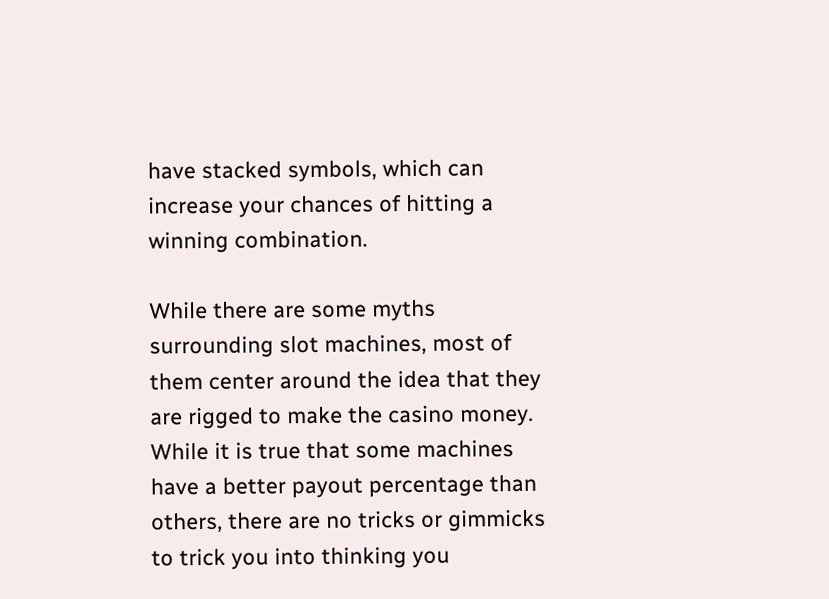have stacked symbols, which can increase your chances of hitting a winning combination.

While there are some myths surrounding slot machines, most of them center around the idea that they are rigged to make the casino money. While it is true that some machines have a better payout percentage than others, there are no tricks or gimmicks to trick you into thinking you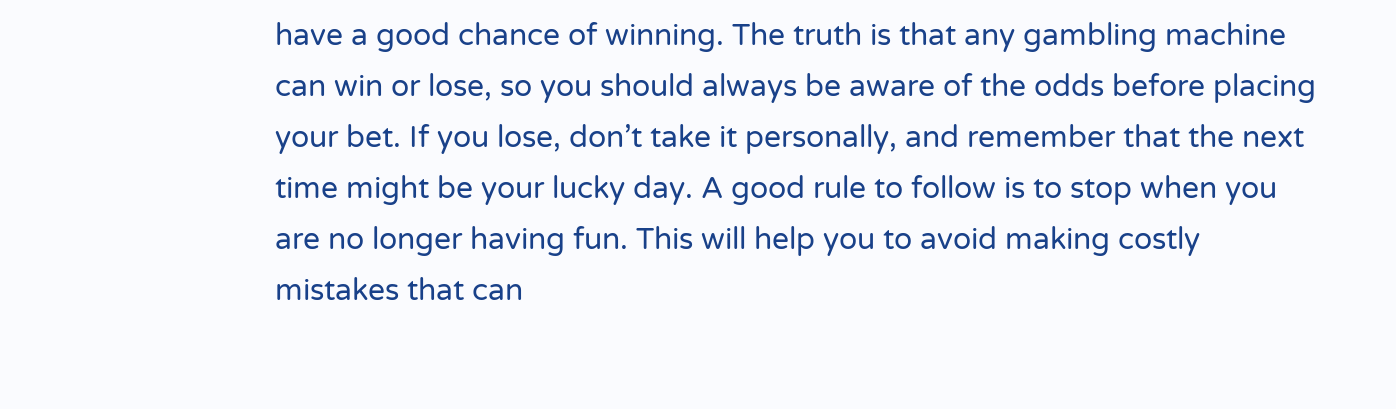have a good chance of winning. The truth is that any gambling machine can win or lose, so you should always be aware of the odds before placing your bet. If you lose, don’t take it personally, and remember that the next time might be your lucky day. A good rule to follow is to stop when you are no longer having fun. This will help you to avoid making costly mistakes that can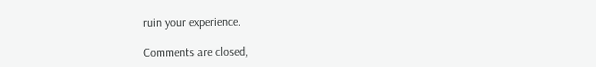ruin your experience.

Comments are closed,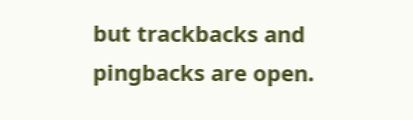but trackbacks and pingbacks are open.